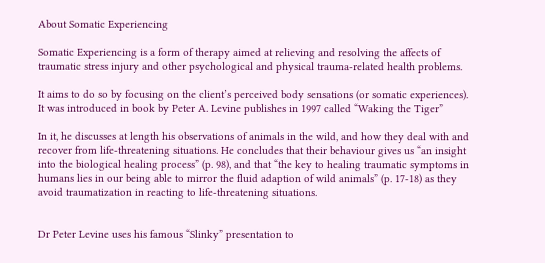About Somatic Experiencing

Somatic Experiencing is a form of therapy aimed at relieving and resolving the affects of traumatic stress injury and other psychological and physical trauma-related health problems.

It aims to do so by focusing on the client’s perceived body sensations (or somatic experiences). It was introduced in book by Peter A. Levine publishes in 1997 called “Waking the Tiger”

In it, he discusses at length his observations of animals in the wild, and how they deal with and recover from life-threatening situations. He concludes that their behaviour gives us “an insight into the biological healing process” (p. 98), and that “the key to healing traumatic symptoms in humans lies in our being able to mirror the fluid adaption of wild animals” (p. 17-18) as they avoid traumatization in reacting to life-threatening situations.


Dr Peter Levine uses his famous “Slinky” presentation to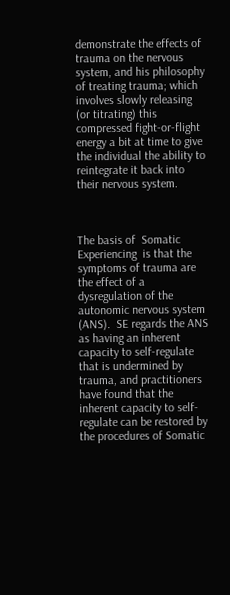demonstrate the effects of trauma on the nervous system, and his philosophy of treating trauma; which involves slowly releasing (or titrating) this compressed fight-or-flight energy a bit at time to give the individual the ability to reintegrate it back into their nervous system.



The basis of  Somatic Experiencing  is that the symptoms of trauma are the effect of a dysregulation of the autonomic nervous system (ANS).  SE regards the ANS as having an inherent capacity to self-regulate that is undermined by trauma, and practitioners have found that the inherent capacity to self-regulate can be restored by the procedures of Somatic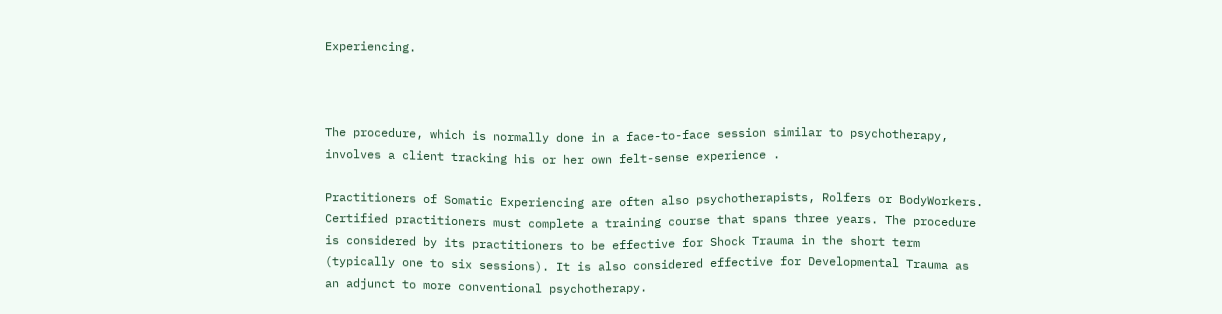Experiencing.



The procedure, which is normally done in a face-to-face session similar to psychotherapy, involves a client tracking his or her own felt-sense experience .

Practitioners of Somatic Experiencing are often also psychotherapists, Rolfers or BodyWorkers. Certified practitioners must complete a training course that spans three years. The procedure is considered by its practitioners to be effective for Shock Trauma in the short term (typically one to six sessions). It is also considered effective for Developmental Trauma as an adjunct to more conventional psychotherapy.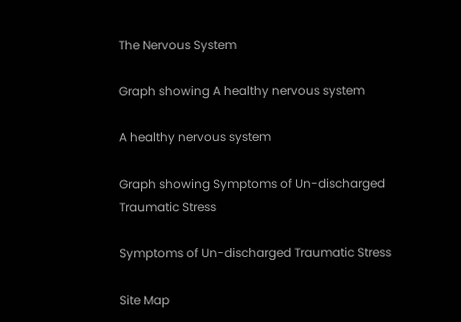The Nervous System

Graph showing A healthy nervous system

A healthy nervous system

Graph showing Symptoms of Un-discharged Traumatic Stress

Symptoms of Un-discharged Traumatic Stress

Site Map